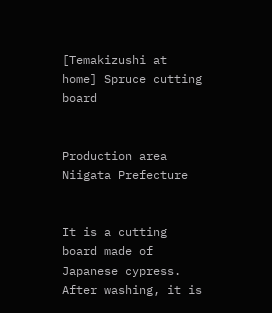[Temakizushi at home] Spruce cutting board


Production area
Niigata Prefecture


It is a cutting board made of Japanese cypress. After washing, it is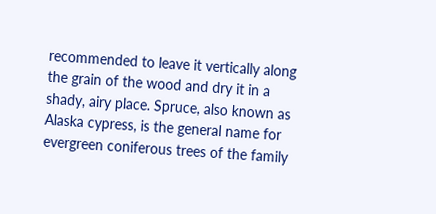recommended to leave it vertically along the grain of the wood and dry it in a shady, airy place. Spruce, also known as Alaska cypress, is the general name for evergreen coniferous trees of the family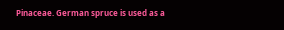Pinaceae. German spruce is used as a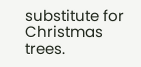substitute for Christmas trees.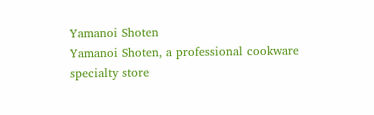Yamanoi Shoten
Yamanoi Shoten, a professional cookware specialty store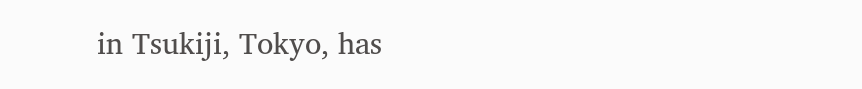in Tsukiji, Tokyo, has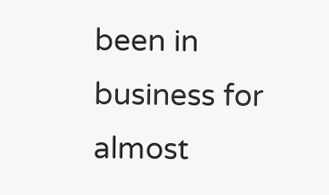been in business for almost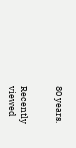80 years.


Recently viewed